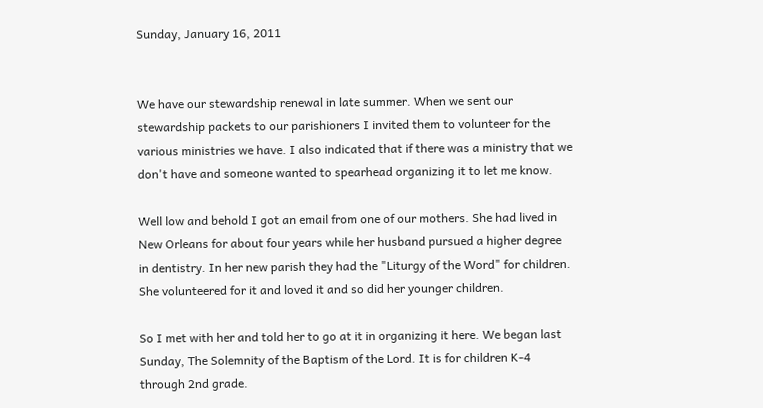Sunday, January 16, 2011


We have our stewardship renewal in late summer. When we sent our stewardship packets to our parishioners I invited them to volunteer for the various ministries we have. I also indicated that if there was a ministry that we don't have and someone wanted to spearhead organizing it to let me know.

Well low and behold I got an email from one of our mothers. She had lived in New Orleans for about four years while her husband pursued a higher degree in dentistry. In her new parish they had the "Liturgy of the Word" for children. She volunteered for it and loved it and so did her younger children.

So I met with her and told her to go at it in organizing it here. We began last Sunday, The Solemnity of the Baptism of the Lord. It is for children K-4 through 2nd grade.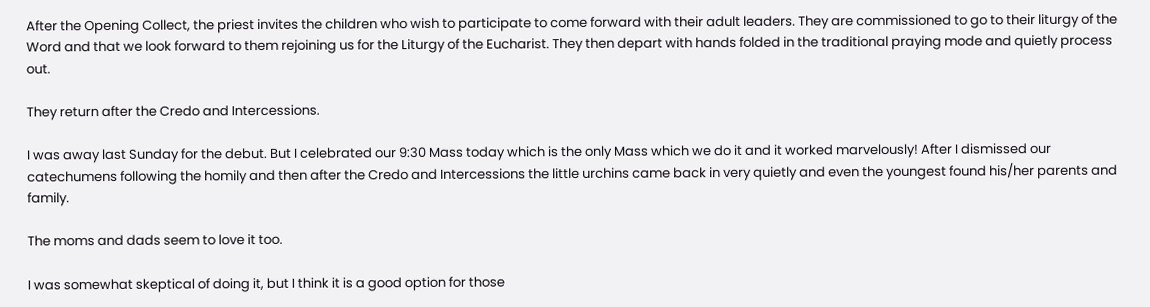After the Opening Collect, the priest invites the children who wish to participate to come forward with their adult leaders. They are commissioned to go to their liturgy of the Word and that we look forward to them rejoining us for the Liturgy of the Eucharist. They then depart with hands folded in the traditional praying mode and quietly process out.

They return after the Credo and Intercessions.

I was away last Sunday for the debut. But I celebrated our 9:30 Mass today which is the only Mass which we do it and it worked marvelously! After I dismissed our catechumens following the homily and then after the Credo and Intercessions the little urchins came back in very quietly and even the youngest found his/her parents and family.

The moms and dads seem to love it too.

I was somewhat skeptical of doing it, but I think it is a good option for those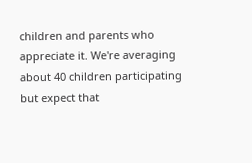children and parents who appreciate it. We're averaging about 40 children participating but expect that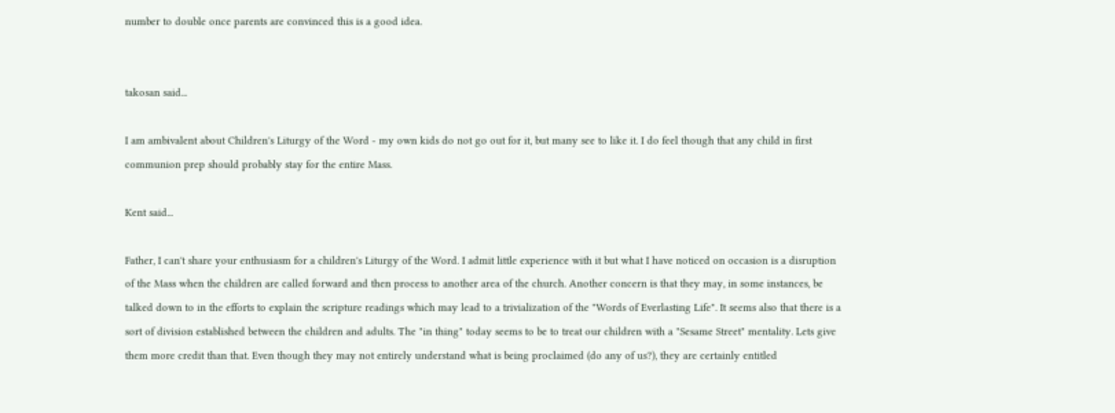number to double once parents are convinced this is a good idea.


takosan said...

I am ambivalent about Children's Liturgy of the Word - my own kids do not go out for it, but many see to like it. I do feel though that any child in first communion prep should probably stay for the entire Mass.

Kent said...

Father, I can't share your enthusiasm for a children's Liturgy of the Word. I admit little experience with it but what I have noticed on occasion is a disruption of the Mass when the children are called forward and then process to another area of the church. Another concern is that they may, in some instances, be talked down to in the efforts to explain the scripture readings which may lead to a trivialization of the "Words of Everlasting Life". It seems also that there is a sort of division established between the children and adults. The "in thing" today seems to be to treat our children with a "Sesame Street" mentality. Lets give them more credit than that. Even though they may not entirely understand what is being proclaimed (do any of us?), they are certainly entitled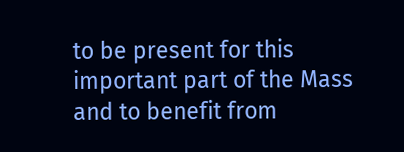to be present for this important part of the Mass and to benefit from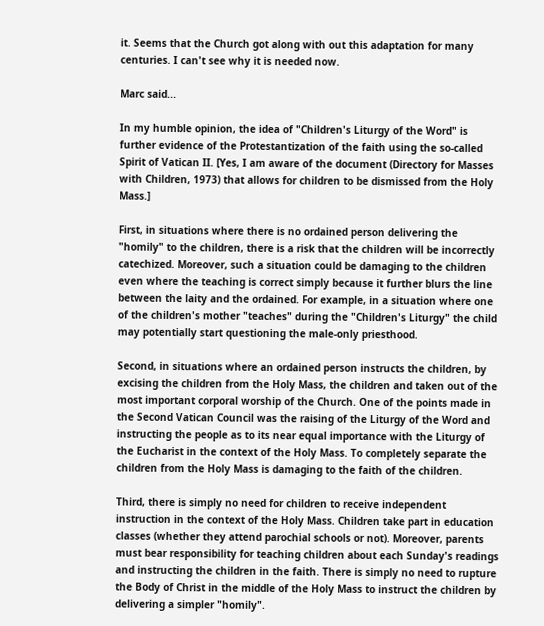it. Seems that the Church got along with out this adaptation for many centuries. I can't see why it is needed now.

Marc said...

In my humble opinion, the idea of "Children's Liturgy of the Word" is further evidence of the Protestantization of the faith using the so-called Spirit of Vatican II. [Yes, I am aware of the document (Directory for Masses with Children, 1973) that allows for children to be dismissed from the Holy Mass.]

First, in situations where there is no ordained person delivering the "homily" to the children, there is a risk that the children will be incorrectly catechized. Moreover, such a situation could be damaging to the children even where the teaching is correct simply because it further blurs the line between the laity and the ordained. For example, in a situation where one of the children's mother "teaches" during the "Children's Liturgy" the child may potentially start questioning the male-only priesthood.

Second, in situations where an ordained person instructs the children, by excising the children from the Holy Mass, the children and taken out of the most important corporal worship of the Church. One of the points made in the Second Vatican Council was the raising of the Liturgy of the Word and instructing the people as to its near equal importance with the Liturgy of the Eucharist in the context of the Holy Mass. To completely separate the children from the Holy Mass is damaging to the faith of the children.

Third, there is simply no need for children to receive independent instruction in the context of the Holy Mass. Children take part in education classes (whether they attend parochial schools or not). Moreover, parents must bear responsibility for teaching children about each Sunday's readings and instructing the children in the faith. There is simply no need to rupture the Body of Christ in the middle of the Holy Mass to instruct the children by delivering a simpler "homily".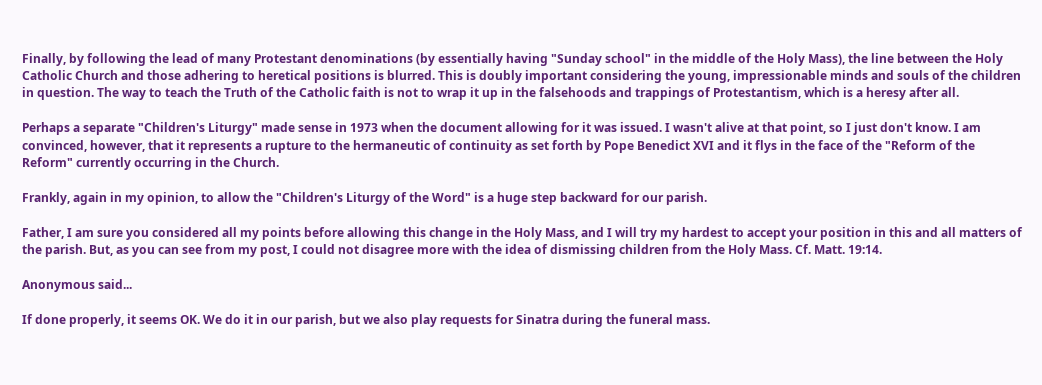Finally, by following the lead of many Protestant denominations (by essentially having "Sunday school" in the middle of the Holy Mass), the line between the Holy Catholic Church and those adhering to heretical positions is blurred. This is doubly important considering the young, impressionable minds and souls of the children in question. The way to teach the Truth of the Catholic faith is not to wrap it up in the falsehoods and trappings of Protestantism, which is a heresy after all.

Perhaps a separate "Children's Liturgy" made sense in 1973 when the document allowing for it was issued. I wasn't alive at that point, so I just don't know. I am convinced, however, that it represents a rupture to the hermaneutic of continuity as set forth by Pope Benedict XVI and it flys in the face of the "Reform of the Reform" currently occurring in the Church.

Frankly, again in my opinion, to allow the "Children's Liturgy of the Word" is a huge step backward for our parish.

Father, I am sure you considered all my points before allowing this change in the Holy Mass, and I will try my hardest to accept your position in this and all matters of the parish. But, as you can see from my post, I could not disagree more with the idea of dismissing children from the Holy Mass. Cf. Matt. 19:14.

Anonymous said...

If done properly, it seems OK. We do it in our parish, but we also play requests for Sinatra during the funeral mass.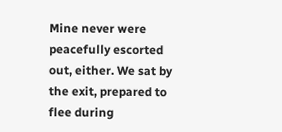Mine never were peacefully escorted out, either. We sat by the exit, prepared to flee during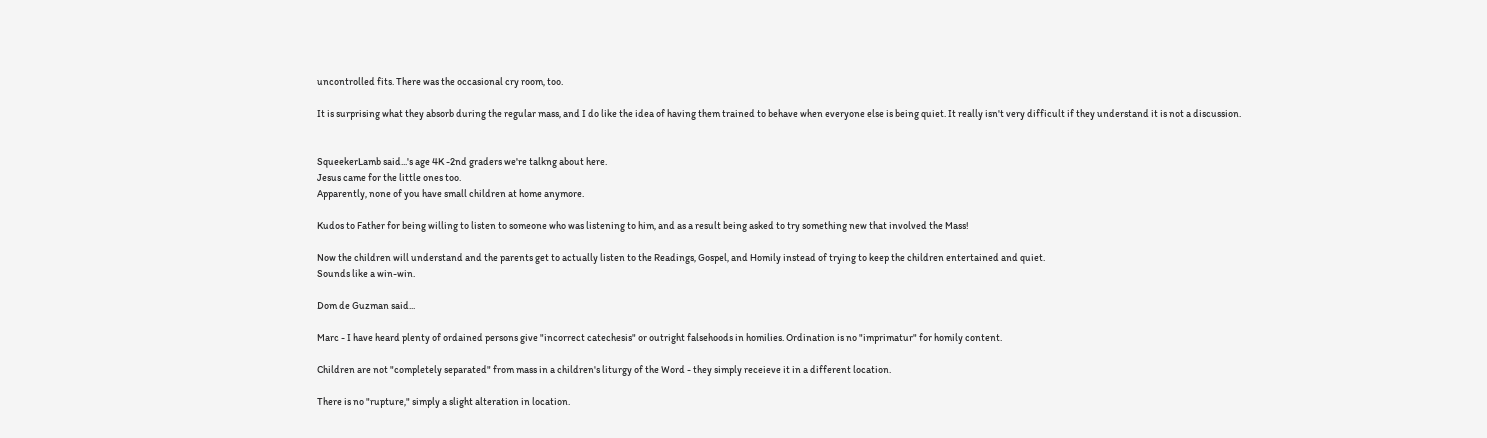uncontrolled fits. There was the occasional cry room, too.

It is surprising what they absorb during the regular mass, and I do like the idea of having them trained to behave when everyone else is being quiet. It really isn't very difficult if they understand it is not a discussion.


SqueekerLamb said...'s age 4K -2nd graders we're talkng about here.
Jesus came for the little ones too.
Apparently, none of you have small children at home anymore.

Kudos to Father for being willing to listen to someone who was listening to him, and as a result being asked to try something new that involved the Mass!

Now the children will understand and the parents get to actually listen to the Readings, Gospel, and Homily instead of trying to keep the children entertained and quiet.
Sounds like a win-win.

Dom de Guzman said...

Marc - I have heard plenty of ordained persons give "incorrect catechesis" or outright falsehoods in homilies. Ordination is no "imprimatur" for homily content.

Children are not "completely separated" from mass in a children's liturgy of the Word - they simply receieve it in a different location.

There is no "rupture," simply a slight alteration in location.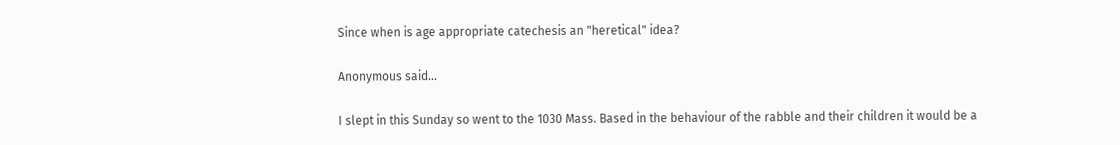Since when is age appropriate catechesis an "heretical" idea?

Anonymous said...

I slept in this Sunday so went to the 1030 Mass. Based in the behaviour of the rabble and their children it would be a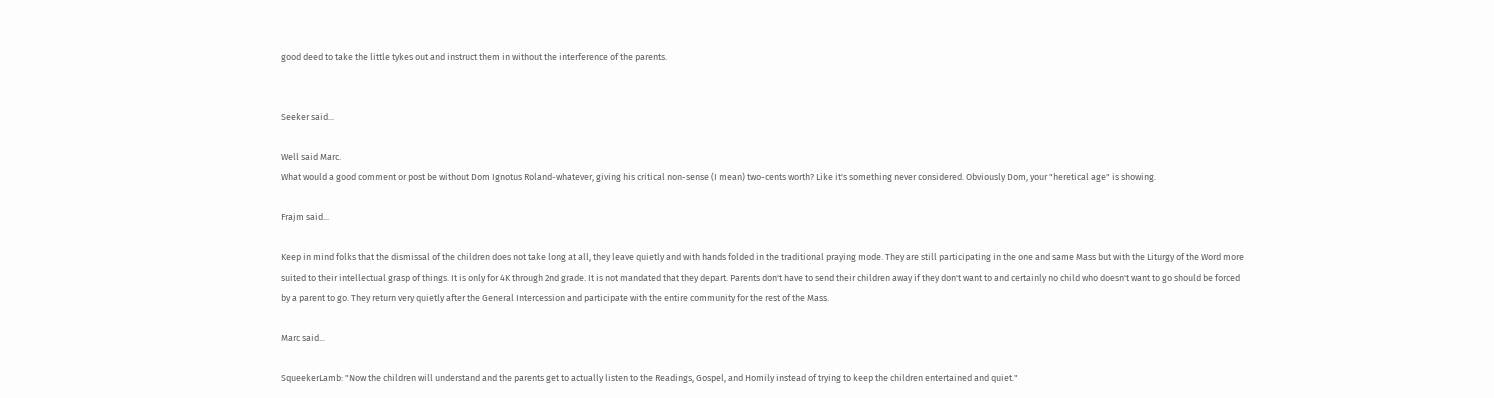good deed to take the little tykes out and instruct them in without the interference of the parents.


Seeker said...

Well said Marc.
What would a good comment or post be without Dom Ignotus Roland-whatever, giving his critical non-sense (I mean) two-cents worth? Like it's something never considered. Obviously Dom, your "heretical age" is showing.

Frajm said...

Keep in mind folks that the dismissal of the children does not take long at all, they leave quietly and with hands folded in the traditional praying mode. They are still participating in the one and same Mass but with the Liturgy of the Word more suited to their intellectual grasp of things. It is only for 4K through 2nd grade. It is not mandated that they depart. Parents don't have to send their children away if they don't want to and certainly no child who doesn't want to go should be forced by a parent to go. They return very quietly after the General Intercession and participate with the entire community for the rest of the Mass.

Marc said...

SqueekerLamb: "Now the children will understand and the parents get to actually listen to the Readings, Gospel, and Homily instead of trying to keep the children entertained and quiet."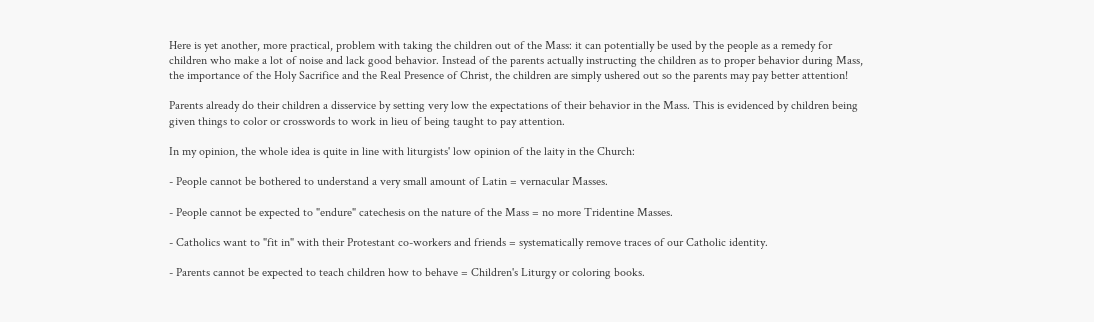Here is yet another, more practical, problem with taking the children out of the Mass: it can potentially be used by the people as a remedy for children who make a lot of noise and lack good behavior. Instead of the parents actually instructing the children as to proper behavior during Mass, the importance of the Holy Sacrifice and the Real Presence of Christ, the children are simply ushered out so the parents may pay better attention!

Parents already do their children a disservice by setting very low the expectations of their behavior in the Mass. This is evidenced by children being given things to color or crosswords to work in lieu of being taught to pay attention.

In my opinion, the whole idea is quite in line with liturgists' low opinion of the laity in the Church:

- People cannot be bothered to understand a very small amount of Latin = vernacular Masses.

- People cannot be expected to "endure" catechesis on the nature of the Mass = no more Tridentine Masses.

- Catholics want to "fit in" with their Protestant co-workers and friends = systematically remove traces of our Catholic identity.

- Parents cannot be expected to teach children how to behave = Children's Liturgy or coloring books.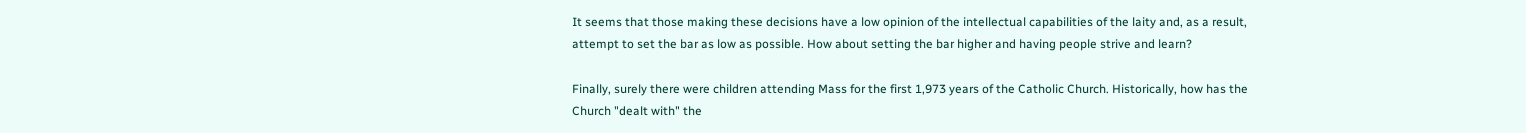It seems that those making these decisions have a low opinion of the intellectual capabilities of the laity and, as a result, attempt to set the bar as low as possible. How about setting the bar higher and having people strive and learn?

Finally, surely there were children attending Mass for the first 1,973 years of the Catholic Church. Historically, how has the Church "dealt with" the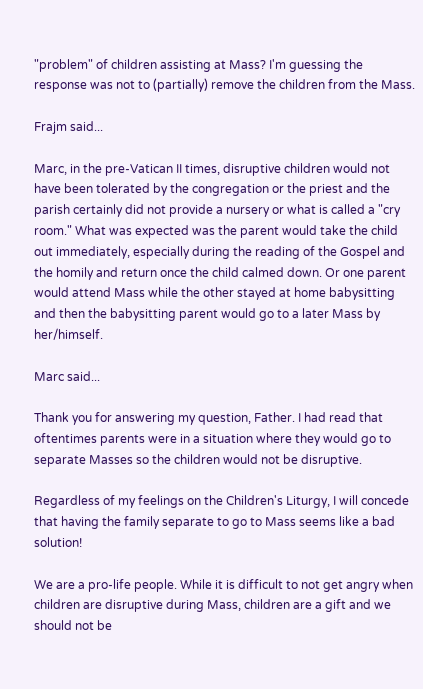"problem" of children assisting at Mass? I'm guessing the response was not to (partially) remove the children from the Mass.

Frajm said...

Marc, in the pre-Vatican II times, disruptive children would not have been tolerated by the congregation or the priest and the parish certainly did not provide a nursery or what is called a "cry room." What was expected was the parent would take the child out immediately, especially during the reading of the Gospel and the homily and return once the child calmed down. Or one parent would attend Mass while the other stayed at home babysitting and then the babysitting parent would go to a later Mass by her/himself.

Marc said...

Thank you for answering my question, Father. I had read that oftentimes parents were in a situation where they would go to separate Masses so the children would not be disruptive.

Regardless of my feelings on the Children's Liturgy, I will concede that having the family separate to go to Mass seems like a bad solution!

We are a pro-life people. While it is difficult to not get angry when children are disruptive during Mass, children are a gift and we should not be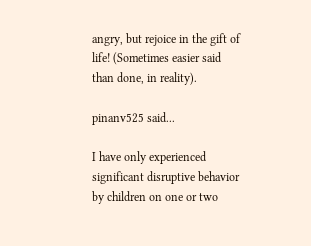angry, but rejoice in the gift of life! (Sometimes easier said than done, in reality).

pinanv525 said...

I have only experienced significant disruptive behavior by children on one or two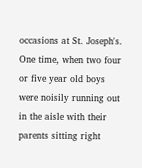occasions at St. Joseph's. One time, when two four or five year old boys were noisily running out in the aisle with their parents sitting right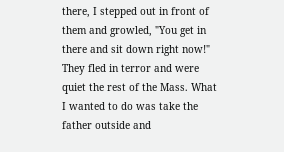there, I stepped out in front of them and growled, "You get in there and sit down right now!" They fled in terror and were quiet the rest of the Mass. What I wanted to do was take the father outside and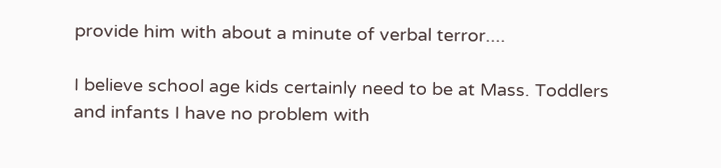provide him with about a minute of verbal terror....

I believe school age kids certainly need to be at Mass. Toddlers and infants I have no problem with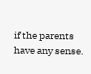if the parents have any sense.